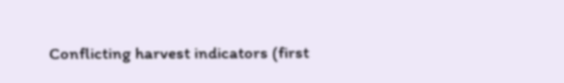Conflicting harvest indicators (first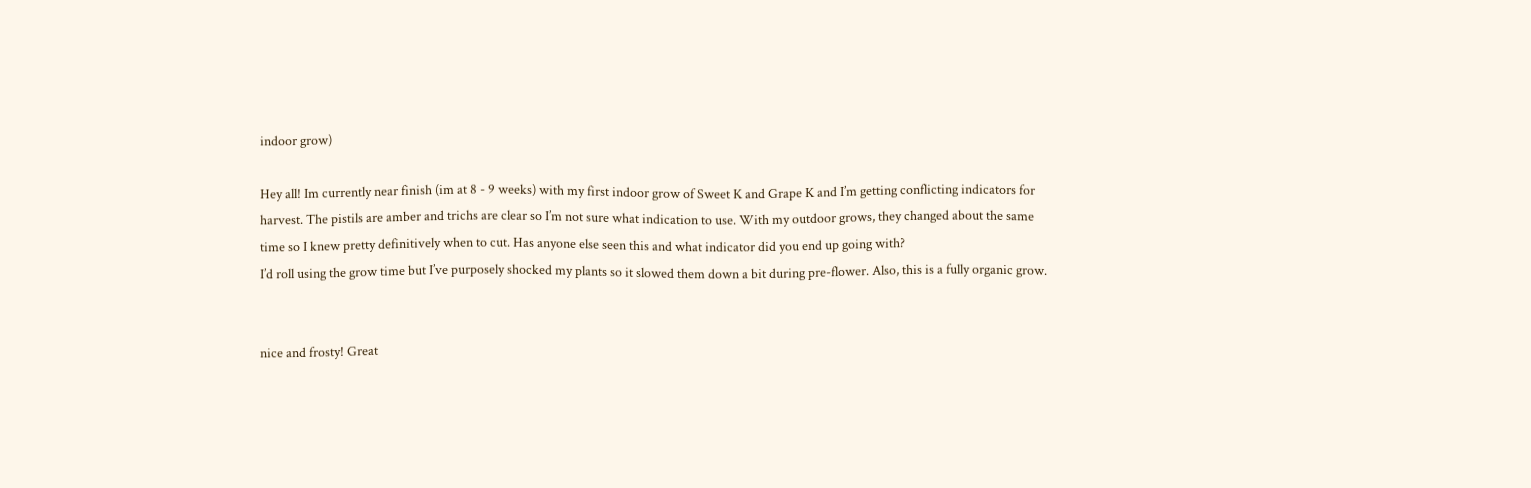indoor grow)

Hey all! Im currently near finish (im at 8 - 9 weeks) with my first indoor grow of Sweet K and Grape K and I’m getting conflicting indicators for harvest. The pistils are amber and trichs are clear so I’m not sure what indication to use. With my outdoor grows, they changed about the same time so I knew pretty definitively when to cut. Has anyone else seen this and what indicator did you end up going with?
I’d roll using the grow time but I’ve purposely shocked my plants so it slowed them down a bit during pre-flower. Also, this is a fully organic grow.


nice and frosty! Great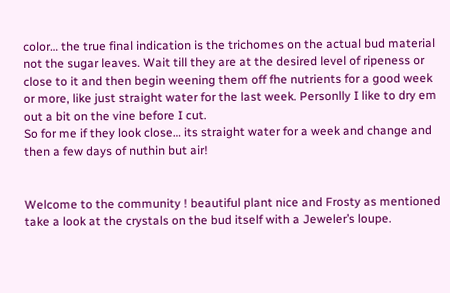color… the true final indication is the trichomes on the actual bud material not the sugar leaves. Wait till they are at the desired level of ripeness or close to it and then begin weening them off fhe nutrients for a good week or more, like just straight water for the last week. Personlly I like to dry em out a bit on the vine before I cut.
So for me if they look close… its straight water for a week and change and then a few days of nuthin but air!


Welcome to the community ! beautiful plant nice and Frosty as mentioned take a look at the crystals on the bud itself with a Jeweler’s loupe.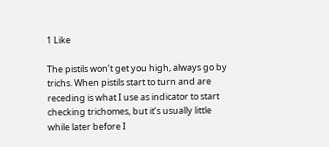1 Like

The pistils won’t get you high, always go by trichs. When pistils start to turn and are receding is what I use as indicator to start checking trichomes, but it’s usually little while later before I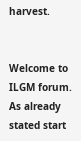harvest.


Welcome to ILGM forum. As already stated start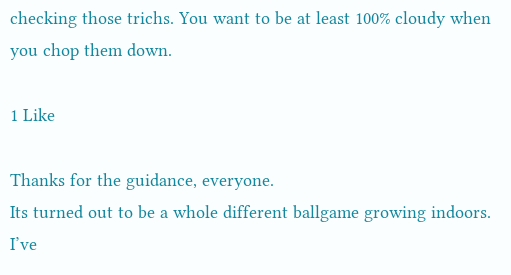checking those trichs. You want to be at least 100% cloudy when you chop them down.

1 Like

Thanks for the guidance, everyone.
Its turned out to be a whole different ballgame growing indoors. I’ve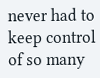never had to keep control of so many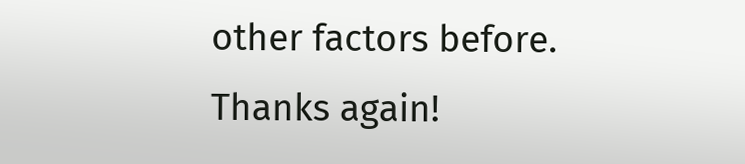other factors before.
Thanks again!